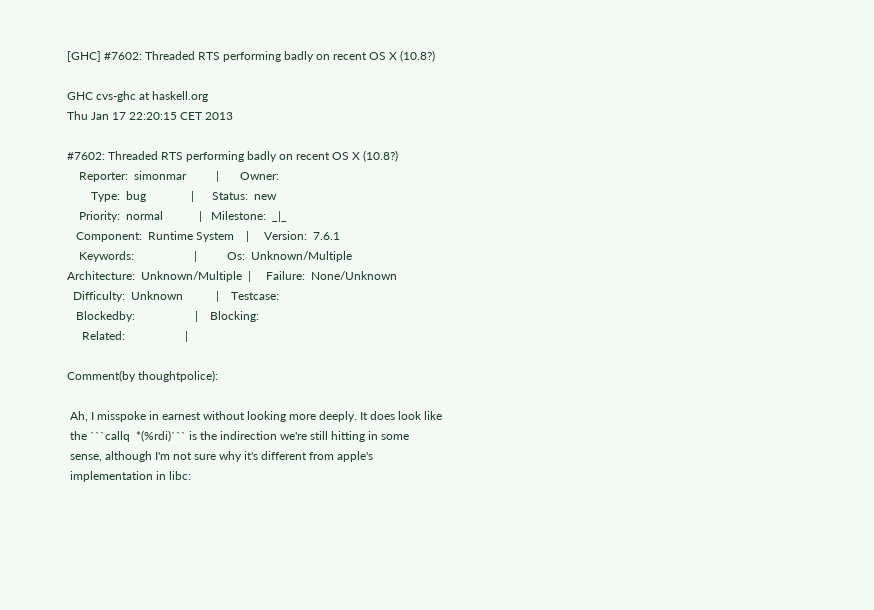[GHC] #7602: Threaded RTS performing badly on recent OS X (10.8?)

GHC cvs-ghc at haskell.org
Thu Jan 17 22:20:15 CET 2013

#7602: Threaded RTS performing badly on recent OS X (10.8?)
    Reporter:  simonmar          |       Owner:
        Type:  bug               |      Status:  new
    Priority:  normal            |   Milestone:  _|_
   Component:  Runtime System    |     Version:  7.6.1
    Keywords:                    |          Os:  Unknown/Multiple
Architecture:  Unknown/Multiple  |     Failure:  None/Unknown
  Difficulty:  Unknown           |    Testcase:
   Blockedby:                    |    Blocking:
     Related:                    |

Comment(by thoughtpolice):

 Ah, I misspoke in earnest without looking more deeply. It does look like
 the ```callq  *(%rdi)``` is the indirection we're still hitting in some
 sense, although I'm not sure why it's different from apple's
 implementation in libc: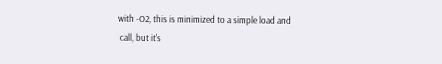with -O2, this is minimized to a simple load and
 call, but it's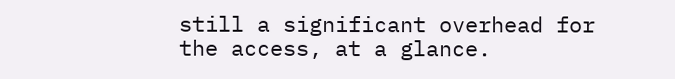still a significant overhead for the access, at a glance.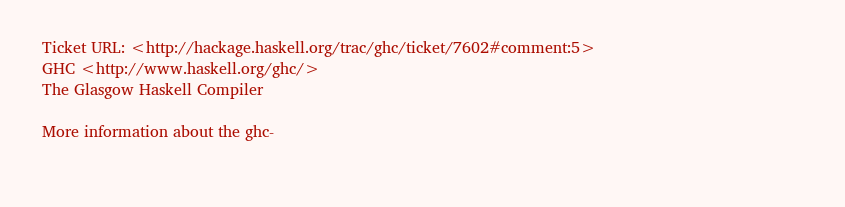Ticket URL: <http://hackage.haskell.org/trac/ghc/ticket/7602#comment:5>
GHC <http://www.haskell.org/ghc/>
The Glasgow Haskell Compiler

More information about the ghc-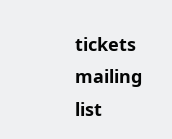tickets mailing list